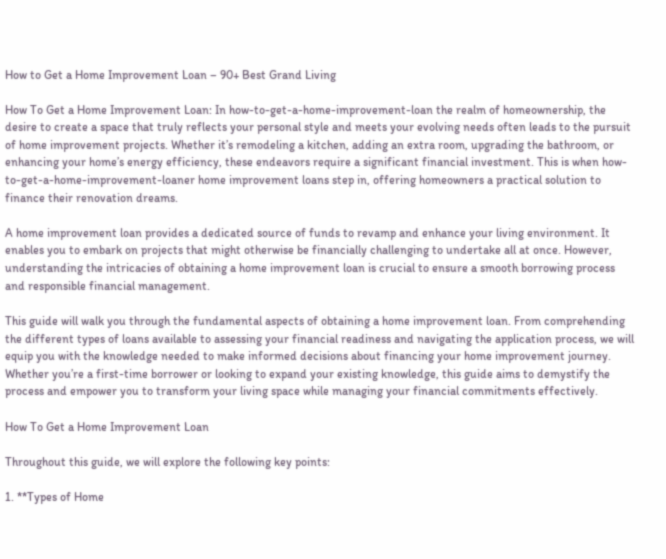How to Get a Home Improvement Loan – 90+ Best Grand Living

How To Get a Home Improvement Loan: In how-to-get-a-home-improvement-loan the realm of homeownership, the desire to create a space that truly reflects your personal style and meets your evolving needs often leads to the pursuit of home improvement projects. Whether it’s remodeling a kitchen, adding an extra room, upgrading the bathroom, or enhancing your home’s energy efficiency, these endeavors require a significant financial investment. This is when how-to-get-a-home-improvement-loaner home improvement loans step in, offering homeowners a practical solution to finance their renovation dreams.

A home improvement loan provides a dedicated source of funds to revamp and enhance your living environment. It enables you to embark on projects that might otherwise be financially challenging to undertake all at once. However, understanding the intricacies of obtaining a home improvement loan is crucial to ensure a smooth borrowing process and responsible financial management.

This guide will walk you through the fundamental aspects of obtaining a home improvement loan. From comprehending the different types of loans available to assessing your financial readiness and navigating the application process, we will equip you with the knowledge needed to make informed decisions about financing your home improvement journey. Whether you’re a first-time borrower or looking to expand your existing knowledge, this guide aims to demystify the process and empower you to transform your living space while managing your financial commitments effectively.

How To Get a Home Improvement Loan

Throughout this guide, we will explore the following key points:

1. **Types of Home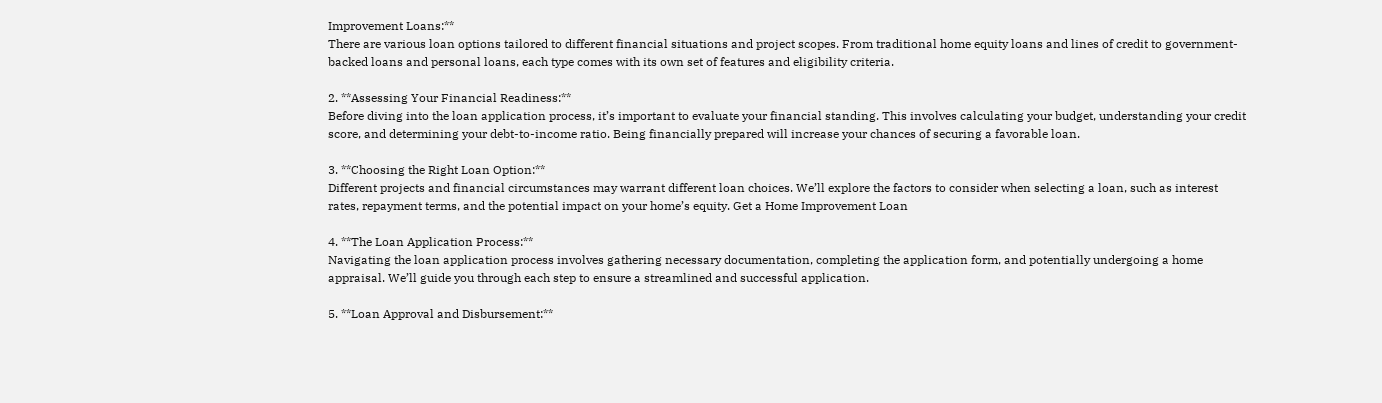Improvement Loans:**
There are various loan options tailored to different financial situations and project scopes. From traditional home equity loans and lines of credit to government-backed loans and personal loans, each type comes with its own set of features and eligibility criteria.

2. **Assessing Your Financial Readiness:**
Before diving into the loan application process, it’s important to evaluate your financial standing. This involves calculating your budget, understanding your credit score, and determining your debt-to-income ratio. Being financially prepared will increase your chances of securing a favorable loan.

3. **Choosing the Right Loan Option:**
Different projects and financial circumstances may warrant different loan choices. We’ll explore the factors to consider when selecting a loan, such as interest rates, repayment terms, and the potential impact on your home’s equity. Get a Home Improvement Loan

4. **The Loan Application Process:**
Navigating the loan application process involves gathering necessary documentation, completing the application form, and potentially undergoing a home appraisal. We’ll guide you through each step to ensure a streamlined and successful application.

5. **Loan Approval and Disbursement:**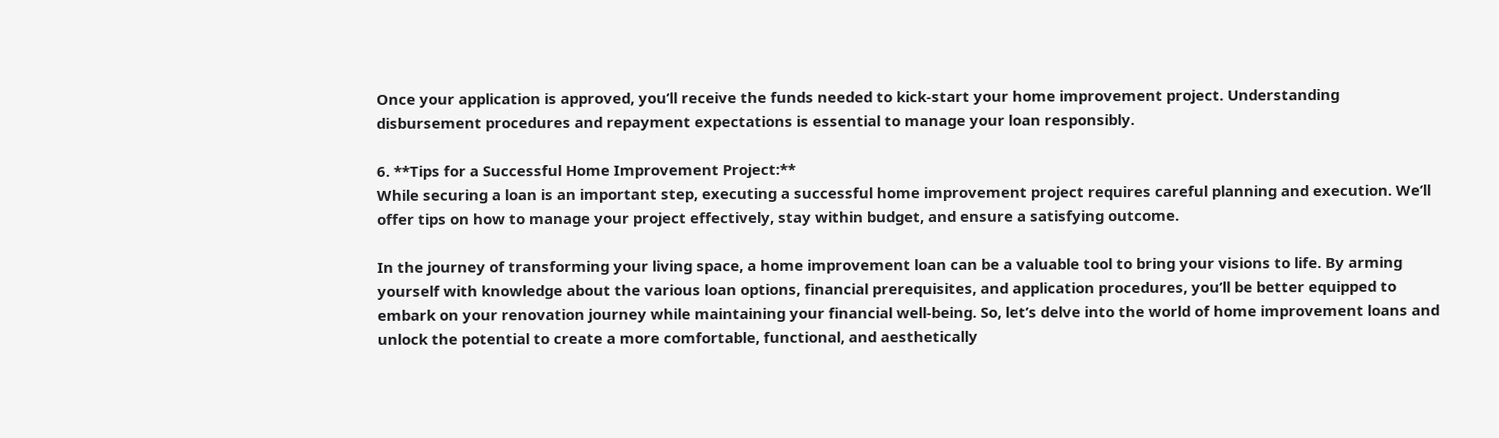Once your application is approved, you’ll receive the funds needed to kick-start your home improvement project. Understanding disbursement procedures and repayment expectations is essential to manage your loan responsibly.

6. **Tips for a Successful Home Improvement Project:**
While securing a loan is an important step, executing a successful home improvement project requires careful planning and execution. We’ll offer tips on how to manage your project effectively, stay within budget, and ensure a satisfying outcome.

In the journey of transforming your living space, a home improvement loan can be a valuable tool to bring your visions to life. By arming yourself with knowledge about the various loan options, financial prerequisites, and application procedures, you’ll be better equipped to embark on your renovation journey while maintaining your financial well-being. So, let’s delve into the world of home improvement loans and unlock the potential to create a more comfortable, functional, and aesthetically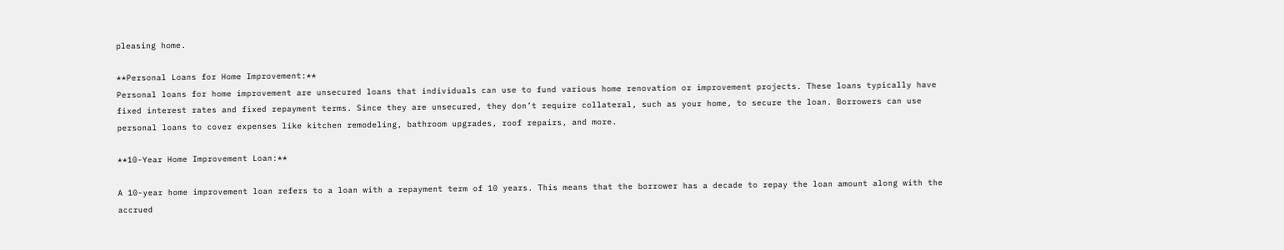pleasing home.

**Personal Loans for Home Improvement:**
Personal loans for home improvement are unsecured loans that individuals can use to fund various home renovation or improvement projects. These loans typically have fixed interest rates and fixed repayment terms. Since they are unsecured, they don’t require collateral, such as your home, to secure the loan. Borrowers can use personal loans to cover expenses like kitchen remodeling, bathroom upgrades, roof repairs, and more.

**10-Year Home Improvement Loan:**

A 10-year home improvement loan refers to a loan with a repayment term of 10 years. This means that the borrower has a decade to repay the loan amount along with the accrued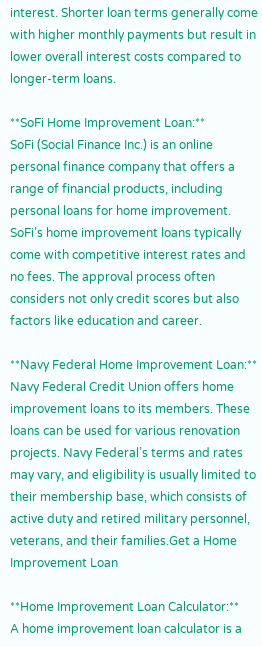interest. Shorter loan terms generally come with higher monthly payments but result in lower overall interest costs compared to longer-term loans.

**SoFi Home Improvement Loan:**
SoFi (Social Finance Inc.) is an online personal finance company that offers a range of financial products, including personal loans for home improvement. SoFi’s home improvement loans typically come with competitive interest rates and no fees. The approval process often considers not only credit scores but also factors like education and career.

**Navy Federal Home Improvement Loan:**
Navy Federal Credit Union offers home improvement loans to its members. These loans can be used for various renovation projects. Navy Federal’s terms and rates may vary, and eligibility is usually limited to their membership base, which consists of active duty and retired military personnel, veterans, and their families.Get a Home Improvement Loan

**Home Improvement Loan Calculator:**
A home improvement loan calculator is a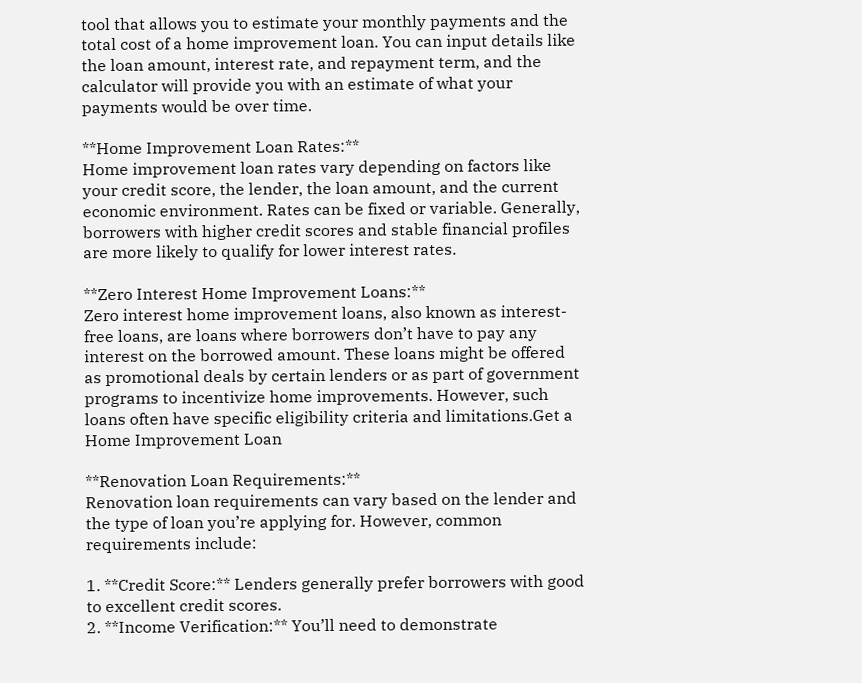tool that allows you to estimate your monthly payments and the total cost of a home improvement loan. You can input details like the loan amount, interest rate, and repayment term, and the calculator will provide you with an estimate of what your payments would be over time.

**Home Improvement Loan Rates:**
Home improvement loan rates vary depending on factors like your credit score, the lender, the loan amount, and the current economic environment. Rates can be fixed or variable. Generally, borrowers with higher credit scores and stable financial profiles are more likely to qualify for lower interest rates.

**Zero Interest Home Improvement Loans:**
Zero interest home improvement loans, also known as interest-free loans, are loans where borrowers don’t have to pay any interest on the borrowed amount. These loans might be offered as promotional deals by certain lenders or as part of government programs to incentivize home improvements. However, such loans often have specific eligibility criteria and limitations.Get a Home Improvement Loan

**Renovation Loan Requirements:**
Renovation loan requirements can vary based on the lender and the type of loan you’re applying for. However, common requirements include:

1. **Credit Score:** Lenders generally prefer borrowers with good to excellent credit scores.
2. **Income Verification:** You’ll need to demonstrate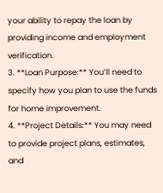your ability to repay the loan by providing income and employment verification.
3. **Loan Purpose:** You’ll need to specify how you plan to use the funds for home improvement.
4. **Project Details:** You may need to provide project plans, estimates, and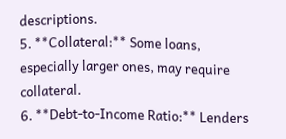descriptions.
5. **Collateral:** Some loans, especially larger ones, may require collateral.
6. **Debt-to-Income Ratio:** Lenders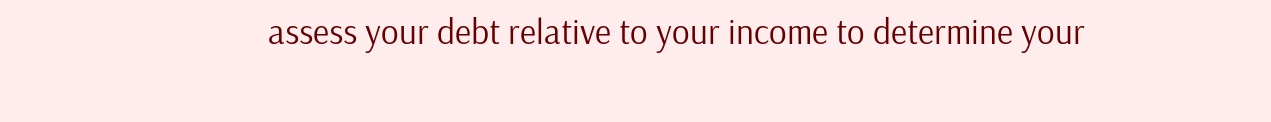assess your debt relative to your income to determine your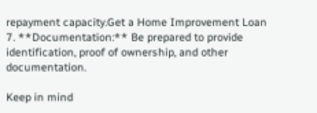repayment capacity.Get a Home Improvement Loan
7. **Documentation:** Be prepared to provide identification, proof of ownership, and other documentation.

Keep in mind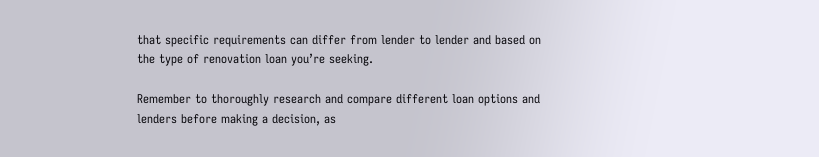that specific requirements can differ from lender to lender and based on the type of renovation loan you’re seeking.

Remember to thoroughly research and compare different loan options and lenders before making a decision, as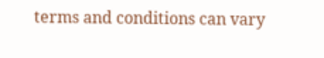terms and conditions can vary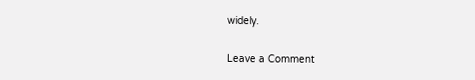widely.

Leave a Comment